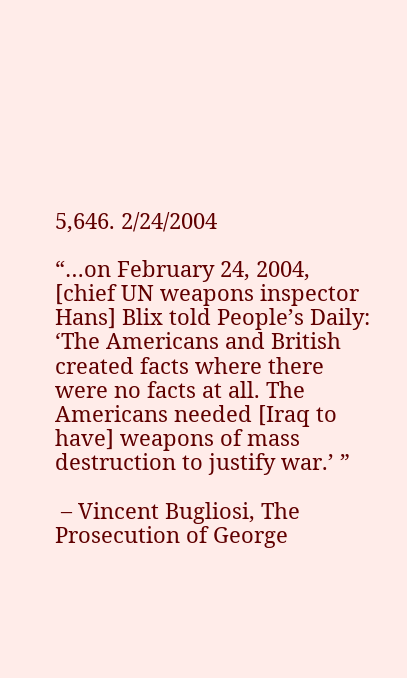5,646. 2/24/2004

“…on February 24, 2004, [chief UN weapons inspector Hans] Blix told People’s Daily: ‘The Americans and British created facts where there were no facts at all. The Americans needed [Iraq to have] weapons of mass destruction to justify war.’ ”

 – Vincent Bugliosi, The Prosecution of George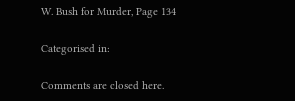W. Bush for Murder, Page 134

Categorised in:

Comments are closed here.